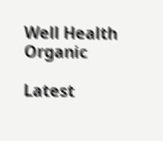Well Health Organic

Latest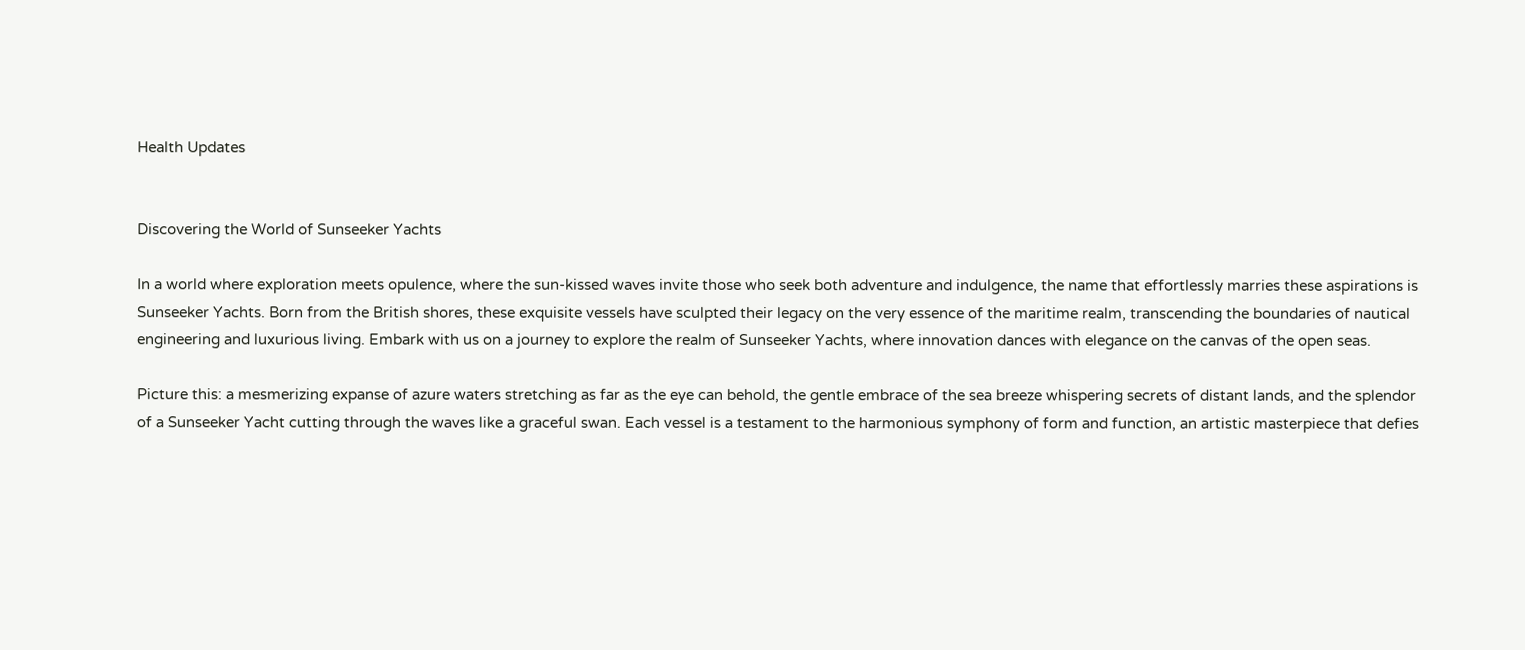Health Updates


Discovering the World of Sunseeker Yachts

In a world where exploration meets opulence, where the sun-kissed waves invite those who seek both adventure and indulgence, the name that effortlessly marries these aspirations is Sunseeker Yachts. Born from the British shores, these exquisite vessels have sculpted their legacy on the very essence of the maritime realm, transcending the boundaries of nautical engineering and luxurious living. Embark with us on a journey to explore the realm of Sunseeker Yachts, where innovation dances with elegance on the canvas of the open seas.

Picture this: a mesmerizing expanse of azure waters stretching as far as the eye can behold, the gentle embrace of the sea breeze whispering secrets of distant lands, and the splendor of a Sunseeker Yacht cutting through the waves like a graceful swan. Each vessel is a testament to the harmonious symphony of form and function, an artistic masterpiece that defies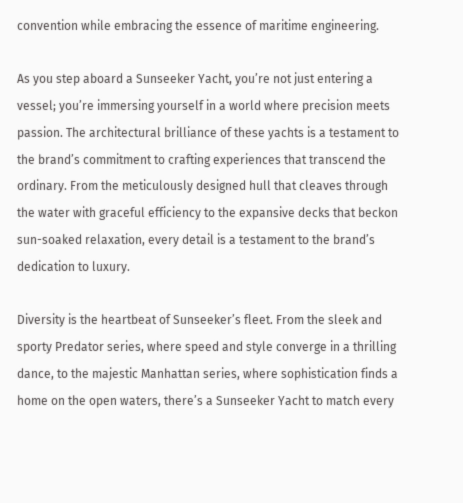convention while embracing the essence of maritime engineering.

As you step aboard a Sunseeker Yacht, you’re not just entering a vessel; you’re immersing yourself in a world where precision meets passion. The architectural brilliance of these yachts is a testament to the brand’s commitment to crafting experiences that transcend the ordinary. From the meticulously designed hull that cleaves through the water with graceful efficiency to the expansive decks that beckon sun-soaked relaxation, every detail is a testament to the brand’s dedication to luxury.

Diversity is the heartbeat of Sunseeker’s fleet. From the sleek and sporty Predator series, where speed and style converge in a thrilling dance, to the majestic Manhattan series, where sophistication finds a home on the open waters, there’s a Sunseeker Yacht to match every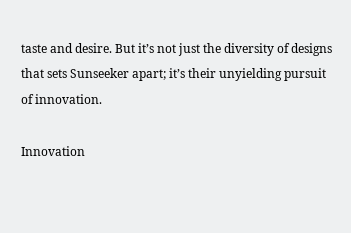taste and desire. But it’s not just the diversity of designs that sets Sunseeker apart; it’s their unyielding pursuit of innovation.

Innovation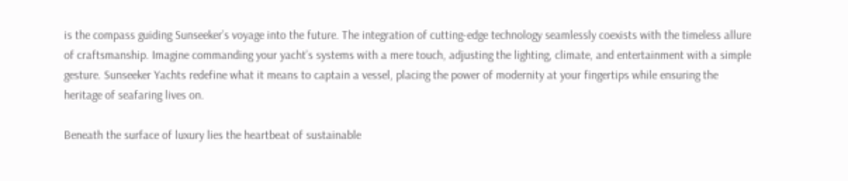is the compass guiding Sunseeker’s voyage into the future. The integration of cutting-edge technology seamlessly coexists with the timeless allure of craftsmanship. Imagine commanding your yacht’s systems with a mere touch, adjusting the lighting, climate, and entertainment with a simple gesture. Sunseeker Yachts redefine what it means to captain a vessel, placing the power of modernity at your fingertips while ensuring the heritage of seafaring lives on.

Beneath the surface of luxury lies the heartbeat of sustainable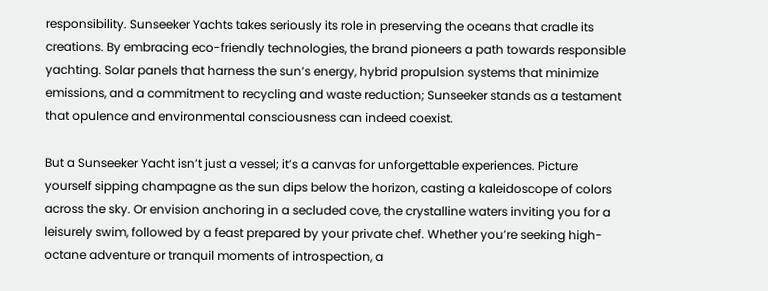responsibility. Sunseeker Yachts takes seriously its role in preserving the oceans that cradle its creations. By embracing eco-friendly technologies, the brand pioneers a path towards responsible yachting. Solar panels that harness the sun’s energy, hybrid propulsion systems that minimize emissions, and a commitment to recycling and waste reduction; Sunseeker stands as a testament that opulence and environmental consciousness can indeed coexist.

But a Sunseeker Yacht isn’t just a vessel; it’s a canvas for unforgettable experiences. Picture yourself sipping champagne as the sun dips below the horizon, casting a kaleidoscope of colors across the sky. Or envision anchoring in a secluded cove, the crystalline waters inviting you for a leisurely swim, followed by a feast prepared by your private chef. Whether you’re seeking high-octane adventure or tranquil moments of introspection, a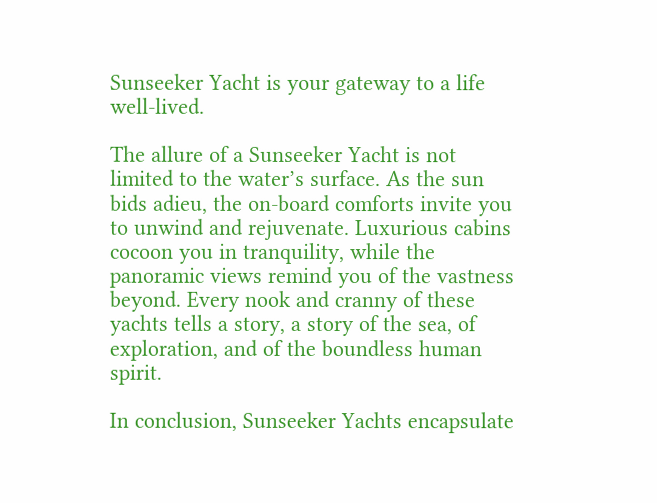Sunseeker Yacht is your gateway to a life well-lived.

The allure of a Sunseeker Yacht is not limited to the water’s surface. As the sun bids adieu, the on-board comforts invite you to unwind and rejuvenate. Luxurious cabins cocoon you in tranquility, while the panoramic views remind you of the vastness beyond. Every nook and cranny of these yachts tells a story, a story of the sea, of exploration, and of the boundless human spirit.

In conclusion, Sunseeker Yachts encapsulate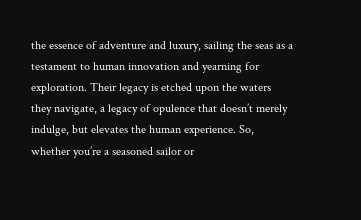the essence of adventure and luxury, sailing the seas as a testament to human innovation and yearning for exploration. Their legacy is etched upon the waters they navigate, a legacy of opulence that doesn’t merely indulge, but elevates the human experience. So, whether you’re a seasoned sailor or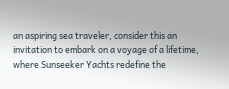an aspiring sea traveler, consider this an invitation to embark on a voyage of a lifetime, where Sunseeker Yachts redefine the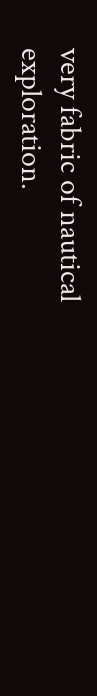very fabric of nautical exploration.